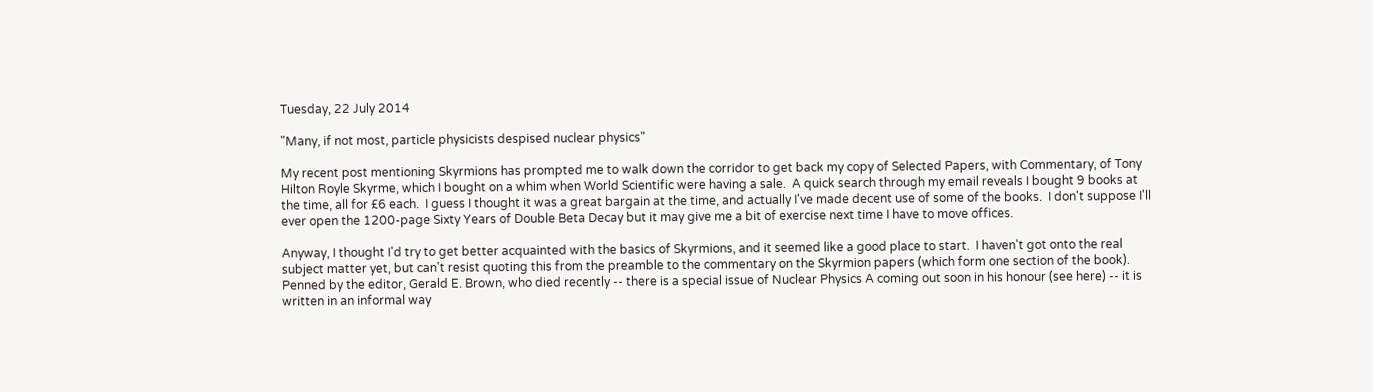Tuesday, 22 July 2014

"Many, if not most, particle physicists despised nuclear physics"

My recent post mentioning Skyrmions has prompted me to walk down the corridor to get back my copy of Selected Papers, with Commentary, of Tony Hilton Royle Skyrme, which I bought on a whim when World Scientific were having a sale.  A quick search through my email reveals I bought 9 books at the time, all for £6 each.  I guess I thought it was a great bargain at the time, and actually I've made decent use of some of the books.  I don't suppose I'll ever open the 1200-page Sixty Years of Double Beta Decay but it may give me a bit of exercise next time I have to move offices.

Anyway, I thought I'd try to get better acquainted with the basics of Skyrmions, and it seemed like a good place to start.  I haven't got onto the real subject matter yet, but can't resist quoting this from the preamble to the commentary on the Skyrmion papers (which form one section of the book).  Penned by the editor, Gerald E. Brown, who died recently -- there is a special issue of Nuclear Physics A coming out soon in his honour (see here) -- it is written in an informal way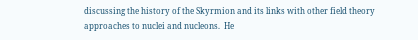discussing the history of the Skyrmion and its links with other field theory approaches to nuclei and nucleons.  He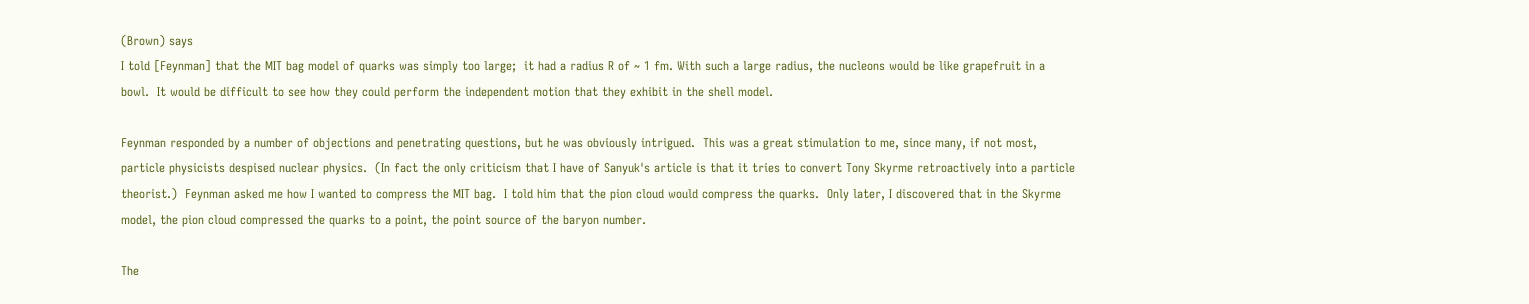(Brown) says
I told [Feynman] that the MIT bag model of quarks was simply too large;  it had a radius R of ~ 1 fm. With such a large radius, the nucleons would be like grapefruit in a bowl.  It would be difficult to see how they could perform the independent motion that they exhibit in the shell model.

Feynman responded by a number of objections and penetrating questions, but he was obviously intrigued.  This was a great stimulation to me, since many, if not most, particle physicists despised nuclear physics.  (In fact the only criticism that I have of Sanyuk's article is that it tries to convert Tony Skyrme retroactively into a particle theorist.)  Feynman asked me how I wanted to compress the MIT bag.  I told him that the pion cloud would compress the quarks.  Only later, I discovered that in the Skyrme model, the pion cloud compressed the quarks to a point, the point source of the baryon number.

The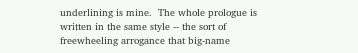underlining is mine.  The whole prologue is written in the same style -- the sort of freewheeling arrogance that big-name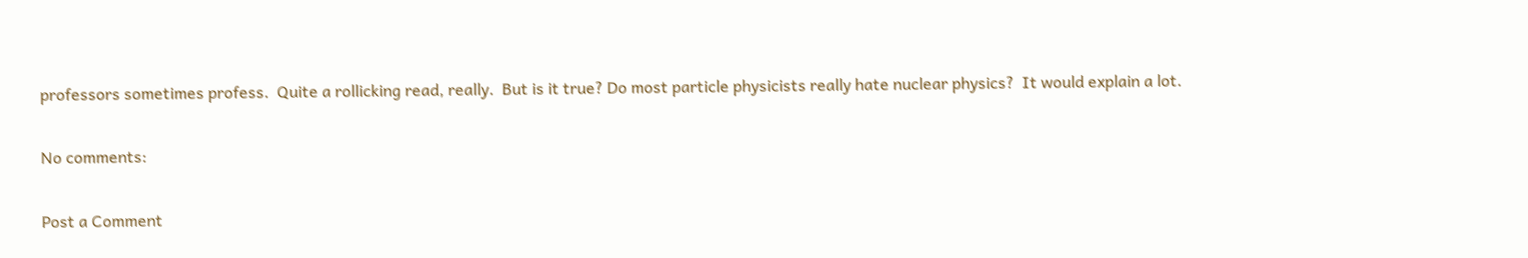professors sometimes profess.  Quite a rollicking read, really.  But is it true? Do most particle physicists really hate nuclear physics?  It would explain a lot.

No comments:

Post a Comment